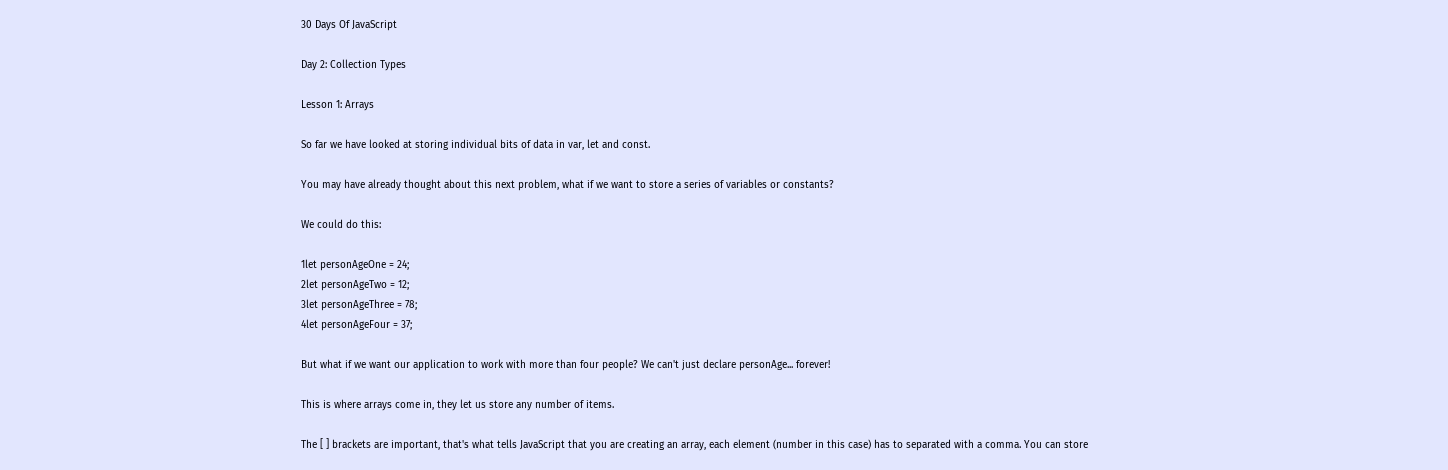30 Days Of JavaScript

Day 2: Collection Types

Lesson 1: Arrays

So far we have looked at storing individual bits of data in var, let and const.

You may have already thought about this next problem, what if we want to store a series of variables or constants?

We could do this:

1let personAgeOne = 24;
2let personAgeTwo = 12;
3let personAgeThree = 78;
4let personAgeFour = 37;

But what if we want our application to work with more than four people? We can't just declare personAge... forever!

This is where arrays come in, they let us store any number of items.

The [ ] brackets are important, that's what tells JavaScript that you are creating an array, each element (number in this case) has to separated with a comma. You can store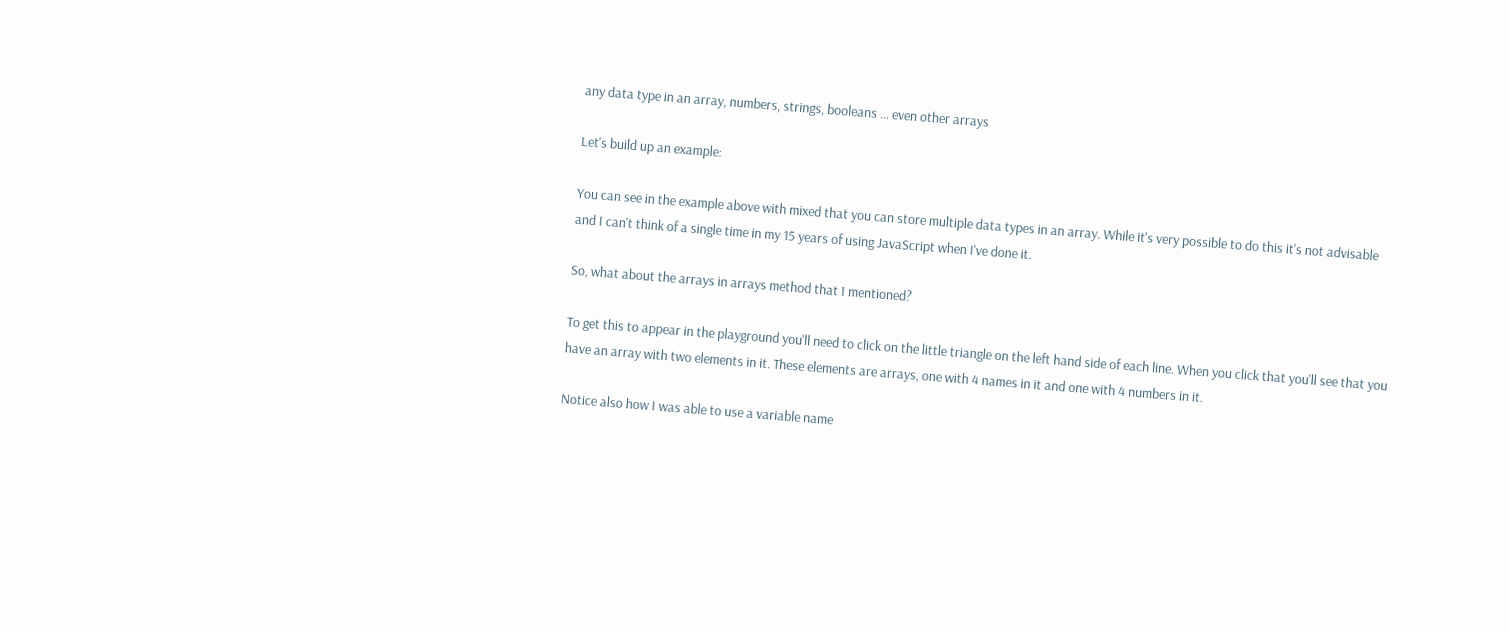any data type in an array, numbers, strings, booleans ... even other arrays

Let's build up an example:

You can see in the example above with mixed that you can store multiple data types in an array. While it's very possible to do this it's not advisable and I can't think of a single time in my 15 years of using JavaScript when I've done it.

So, what about the arrays in arrays method that I mentioned?

To get this to appear in the playground you'll need to click on the little triangle on the left hand side of each line. When you click that you'll see that you have an array with two elements in it. These elements are arrays, one with 4 names in it and one with 4 numbers in it.

Notice also how I was able to use a variable name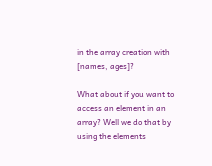in the array creation with [names, ages]?

What about if you want to access an element in an array? Well we do that by using the elements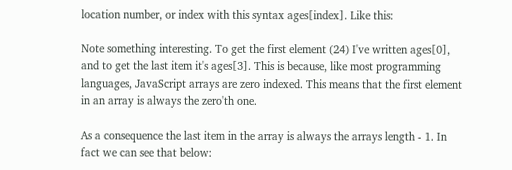location number, or index with this syntax ages[index]. Like this:

Note something interesting. To get the first element (24) I've written ages[0], and to get the last item it's ages[3]. This is because, like most programming languages, JavaScript arrays are zero indexed. This means that the first element in an array is always the zero'th one.

As a consequence the last item in the array is always the arrays length - 1. In fact we can see that below: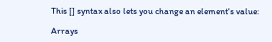This [] syntax also lets you change an element's value:

Arrays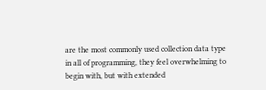are the most commonly used collection data type in all of programming, they feel overwhelming to begin with, but with extended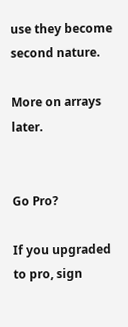use they become second nature.

More on arrays later.


Go Pro?

If you upgraded to pro, sign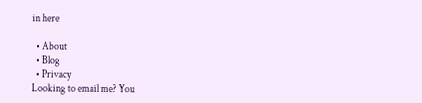in here

  • About
  • Blog
  • Privacy
Looking to email me? You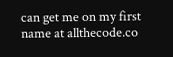can get me on my first name at allthecode.co